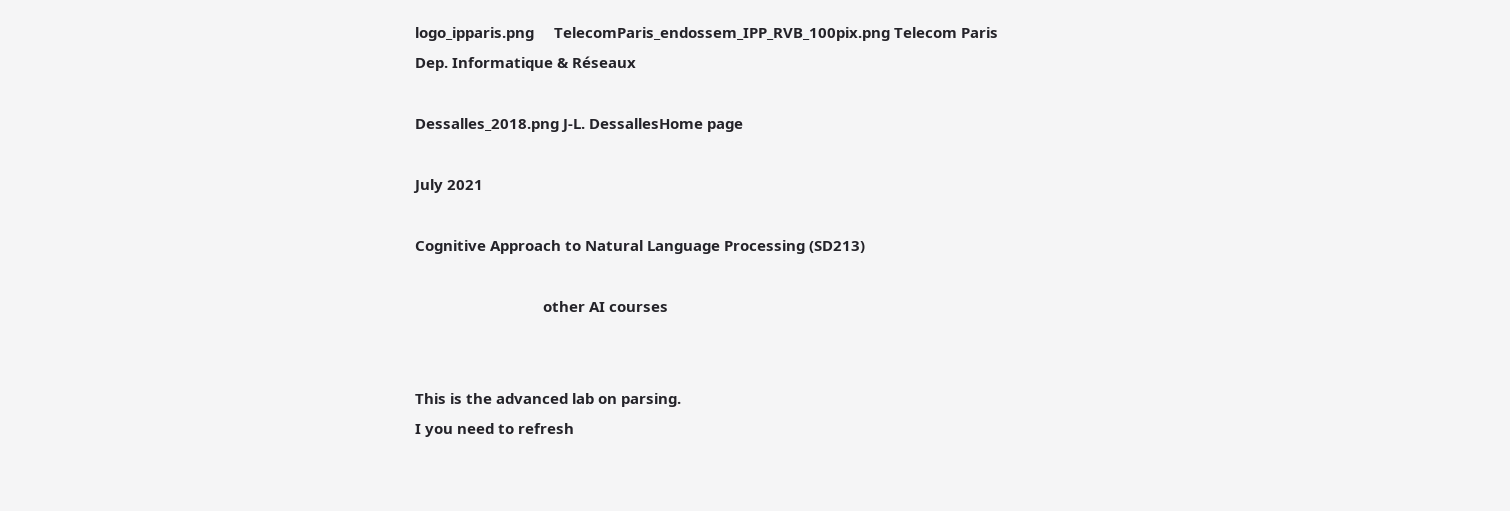logo_ipparis.png     TelecomParis_endossem_IPP_RVB_100pix.png Telecom Paris
Dep. Informatique & Réseaux

Dessalles_2018.png J-L. DessallesHome page

July 2021

Cognitive Approach to Natural Language Processing (SD213)

                                other AI courses


This is the advanced lab on parsing.
I you need to refresh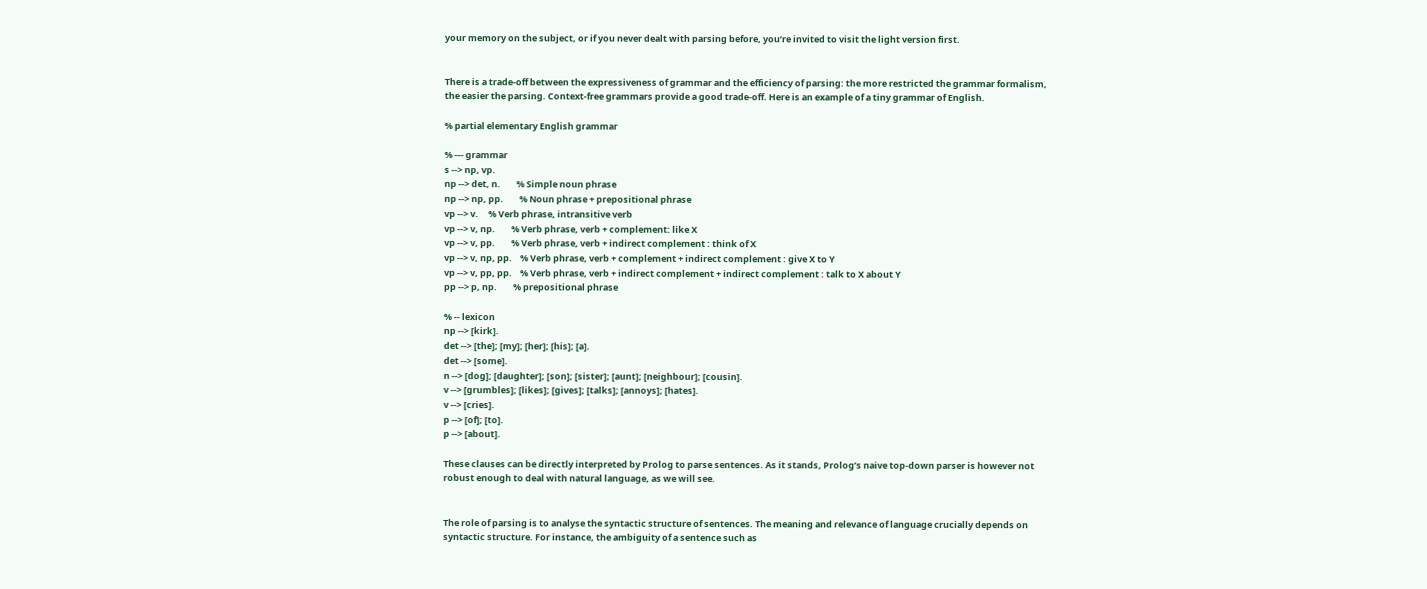your memory on the subject, or if you never dealt with parsing before, you’re invited to visit the light version first.


There is a trade-off between the expressiveness of grammar and the efficiency of parsing: the more restricted the grammar formalism, the easier the parsing. Context-free grammars provide a good trade-off. Here is an example of a tiny grammar of English.

% partial elementary English grammar

% --- grammar
s --> np, vp.
np --> det, n.        % Simple noun phrase
np --> np, pp.        % Noun phrase + prepositional phrase
vp --> v.     % Verb phrase, intransitive verb
vp --> v, np.        % Verb phrase, verb + complement: like X
vp --> v, pp.        % Verb phrase, verb + indirect complement : think of X
vp --> v, np, pp.    % Verb phrase, verb + complement + indirect complement : give X to Y
vp --> v, pp, pp.    % Verb phrase, verb + indirect complement + indirect complement : talk to X about Y
pp --> p, np.        % prepositional phrase

% -- lexicon
np --> [kirk].
det --> [the]; [my]; [her]; [his]; [a].
det --> [some].
n --> [dog]; [daughter]; [son]; [sister]; [aunt]; [neighbour]; [cousin].
v --> [grumbles]; [likes]; [gives]; [talks]; [annoys]; [hates].
v --> [cries].
p --> [of]; [to].
p --> [about].

These clauses can be directly interpreted by Prolog to parse sentences. As it stands, Prolog’s naive top-down parser is however not robust enough to deal with natural language, as we will see.


The role of parsing is to analyse the syntactic structure of sentences. The meaning and relevance of language crucially depends on syntactic structure. For instance, the ambiguity of a sentence such as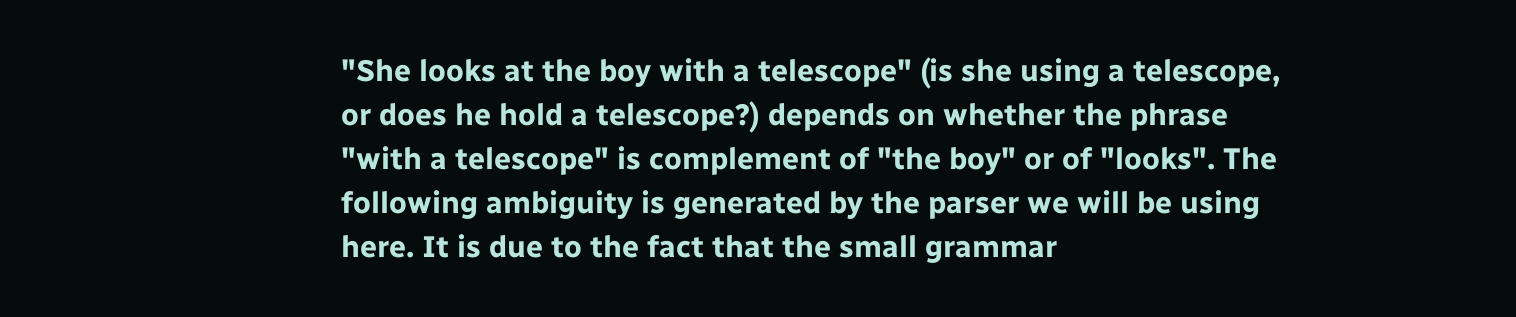"She looks at the boy with a telescope" (is she using a telescope, or does he hold a telescope?) depends on whether the phrase "with a telescope" is complement of "the boy" or of "looks". The following ambiguity is generated by the parser we will be using here. It is due to the fact that the small grammar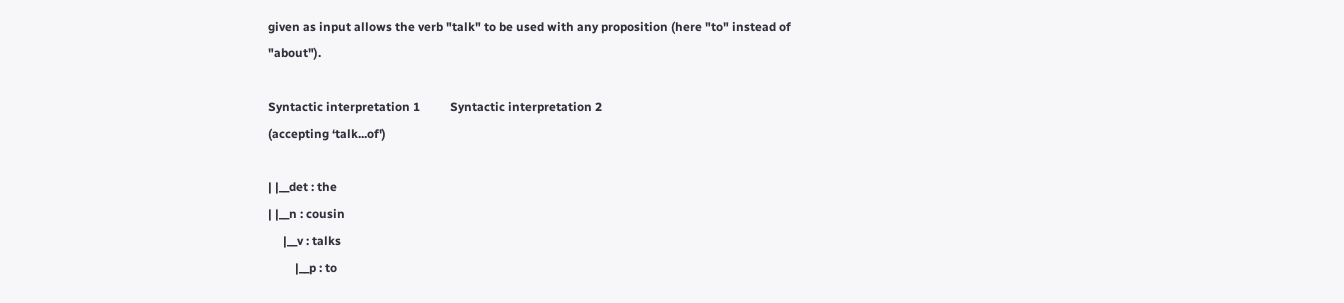given as input allows the verb "talk" to be used with any proposition (here "to" instead of "about").

Syntactic interpretation 1          Syntactic interpretation 2
(accepting ‘talk...of')

| |__det : the
| |__n : cousin
     |__v : talks
         |__p : to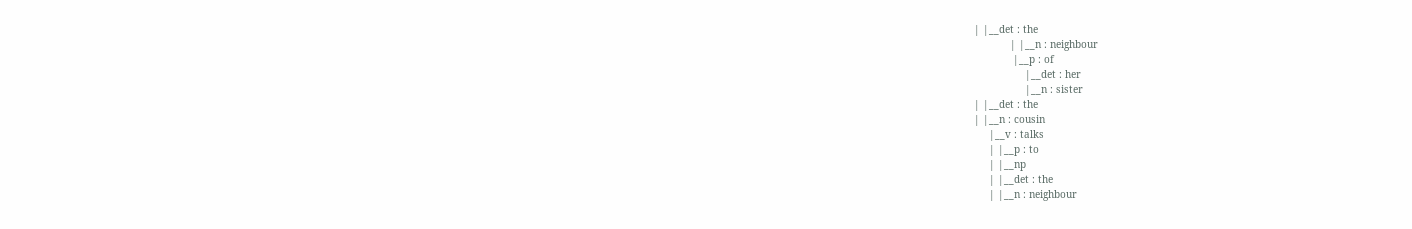| |__det : the
            | |__n : neighbour
             |__p : of
                 |__det : her
                 |__n : sister
| |__det : the
| |__n : cousin
     |__v : talks
     | |__p : to
     | |__np
     | |__det : the
     | |__n : neighbour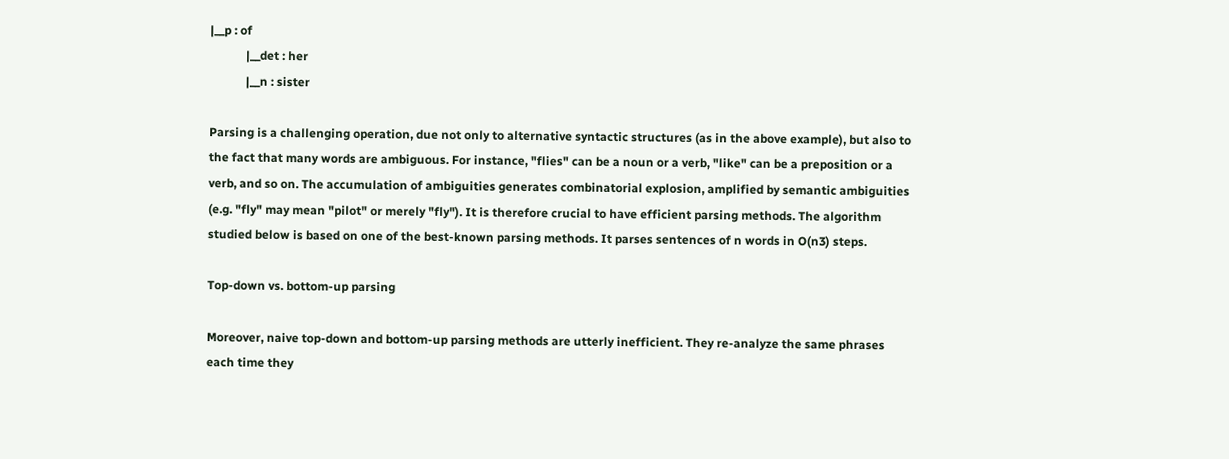|__p : of
            |__det : her
            |__n : sister

Parsing is a challenging operation, due not only to alternative syntactic structures (as in the above example), but also to the fact that many words are ambiguous. For instance, "flies" can be a noun or a verb, "like" can be a preposition or a verb, and so on. The accumulation of ambiguities generates combinatorial explosion, amplified by semantic ambiguities (e.g. "fly" may mean "pilot" or merely "fly"). It is therefore crucial to have efficient parsing methods. The algorithm studied below is based on one of the best-known parsing methods. It parses sentences of n words in O(n3) steps.

Top-down vs. bottom-up parsing

Moreover, naive top-down and bottom-up parsing methods are utterly inefficient. They re-analyze the same phrases each time they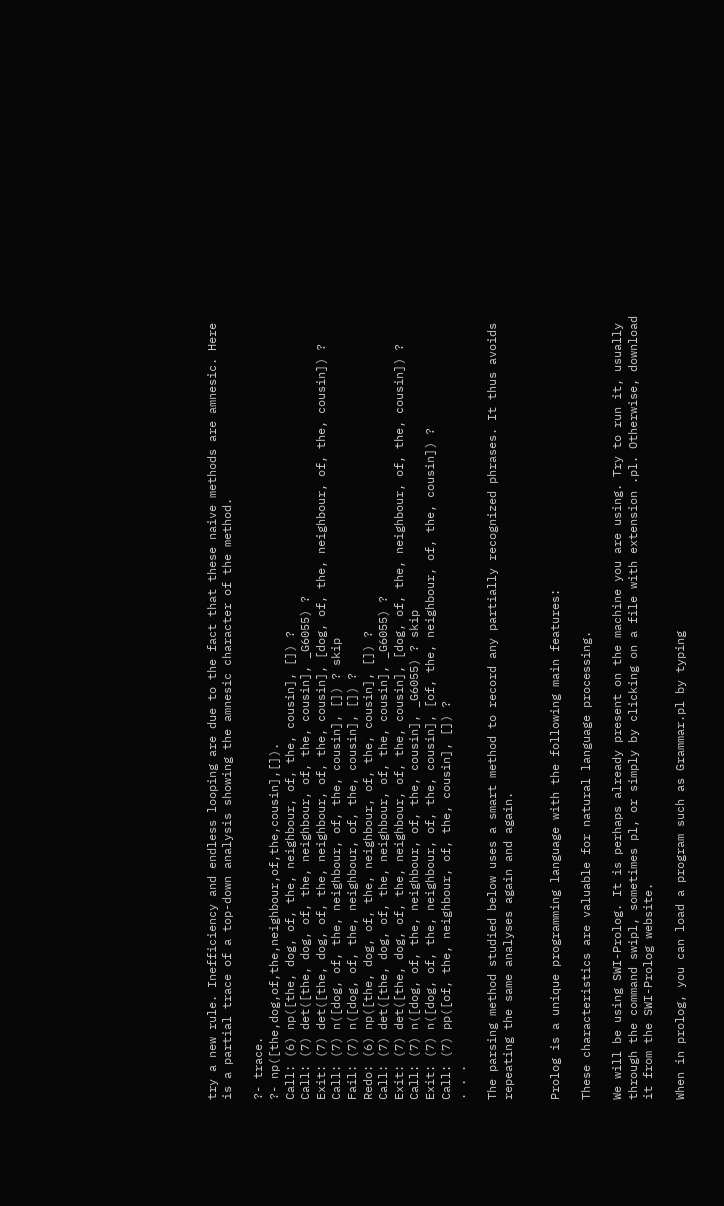try a new rule. Inefficiency and endless looping are due to the fact that these naive methods are amnesic. Here is a partial trace of a top-down analysis showing the amnesic character of the method.

?- trace.
?- np([the,dog,of,the,neighbour,of,the,cousin],[]).
Call: (6) np([the, dog, of, the, neighbour, of, the, cousin], []) ?
Call: (7) det([the, dog, of, the, neighbour, of, the, cousin], _G6055) ?
Exit: (7) det([the, dog, of, the, neighbour, of, the, cousin], [dog, of, the, neighbour, of, the, cousin]) ?
Call: (7) n([dog, of, the, neighbour, of, the, cousin], []) ? skip
Fail: (7) n([dog, of, the, neighbour, of, the, cousin], []) ?
Redo: (6) np([the, dog, of, the, neighbour, of, the, cousin], []) ?
Call: (7) det([the, dog, of, the, neighbour, of, the, cousin], _G6055) ?
Exit: (7) det([the, dog, of, the, neighbour, of, the, cousin], [dog, of, the, neighbour, of, the, cousin]) ?
Call: (7) n([dog, of, the, neighbour, of, the, cousin], _G6055) ? skip
Exit: (7) n([dog, of, the, neighbour, of, the, cousin], [of, the, neighbour, of, the, cousin]) ?
Call: (7) pp([of, the, neighbour, of, the, cousin], []) ?
. . .

The parsing method studied below uses a smart method to record any partially recognized phrases. It thus avoids repeating the same analyses again and again.


Prolog is a unique programming language with the following main features:

These characteristics are valuable for natural language processing.

We will be using SWI-Prolog. It is perhaps already present on the machine you are using. Try to run it, usually through the command swipl, sometimes pl, or simply by clicking on a file with extension .pl. Otherwise, download it from the SWI-Prolog website.

When in prolog, you can load a program such as Grammar.pl by typing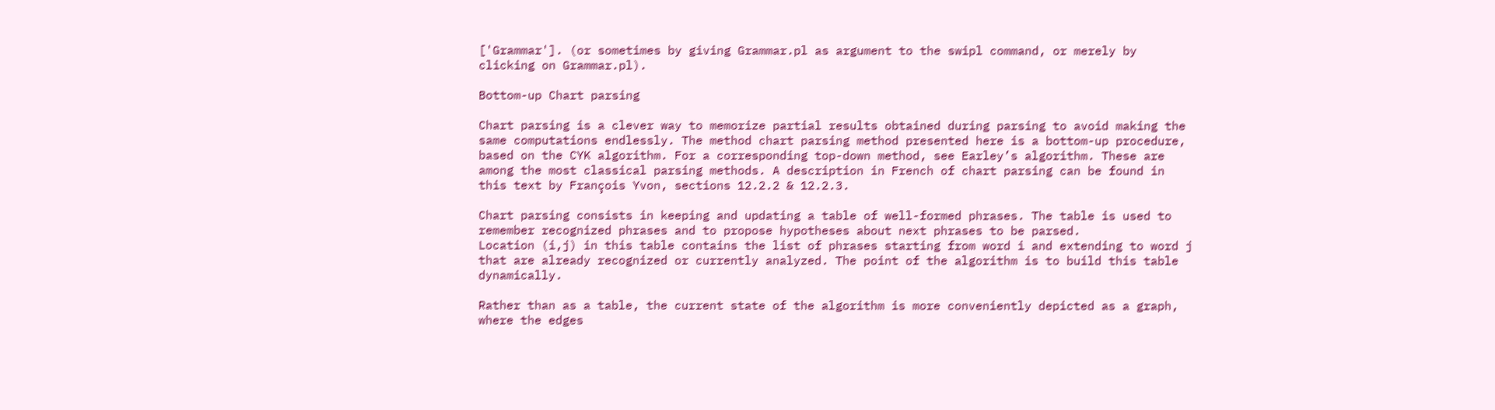['Grammar']. (or sometimes by giving Grammar.pl as argument to the swipl command, or merely by clicking on Grammar.pl).

Bottom-up Chart parsing

Chart parsing is a clever way to memorize partial results obtained during parsing to avoid making the same computations endlessly. The method chart parsing method presented here is a bottom-up procedure, based on the CYK algorithm. For a corresponding top-down method, see Earley’s algorithm. These are among the most classical parsing methods. A description in French of chart parsing can be found in this text by François Yvon, sections 12.2.2 & 12.2.3.

Chart parsing consists in keeping and updating a table of well-formed phrases. The table is used to remember recognized phrases and to propose hypotheses about next phrases to be parsed.
Location (i,j) in this table contains the list of phrases starting from word i and extending to word j that are already recognized or currently analyzed. The point of the algorithm is to build this table dynamically.

Rather than as a table, the current state of the algorithm is more conveniently depicted as a graph, where the edges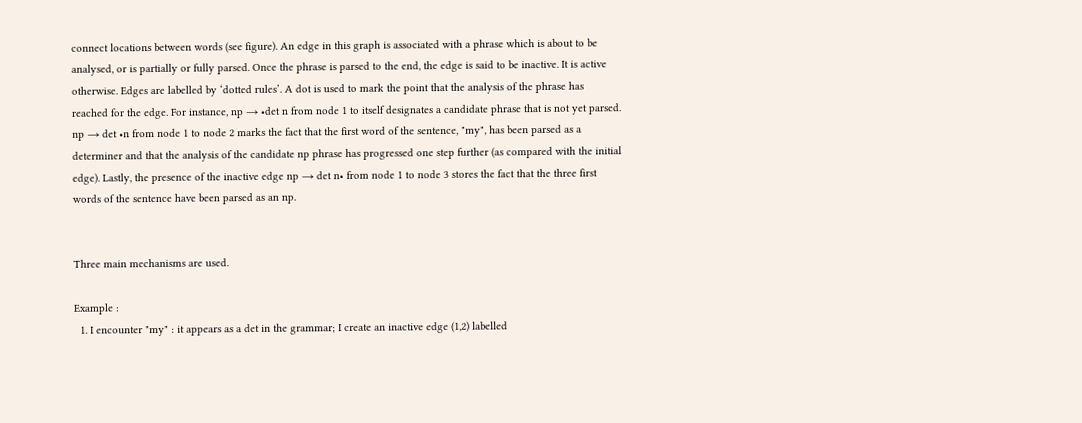connect locations between words (see figure). An edge in this graph is associated with a phrase which is about to be analysed, or is partially or fully parsed. Once the phrase is parsed to the end, the edge is said to be inactive. It is active otherwise. Edges are labelled by ‘dotted rules’. A dot is used to mark the point that the analysis of the phrase has reached for the edge. For instance, np → •det n from node 1 to itself designates a candidate phrase that is not yet parsed. np → det •n from node 1 to node 2 marks the fact that the first word of the sentence, "my", has been parsed as a determiner and that the analysis of the candidate np phrase has progressed one step further (as compared with the initial edge). Lastly, the presence of the inactive edge np → det n• from node 1 to node 3 stores the fact that the three first words of the sentence have been parsed as an np.


Three main mechanisms are used.

Example :
  1. I encounter "my" : it appears as a det in the grammar; I create an inactive edge (1,2) labelled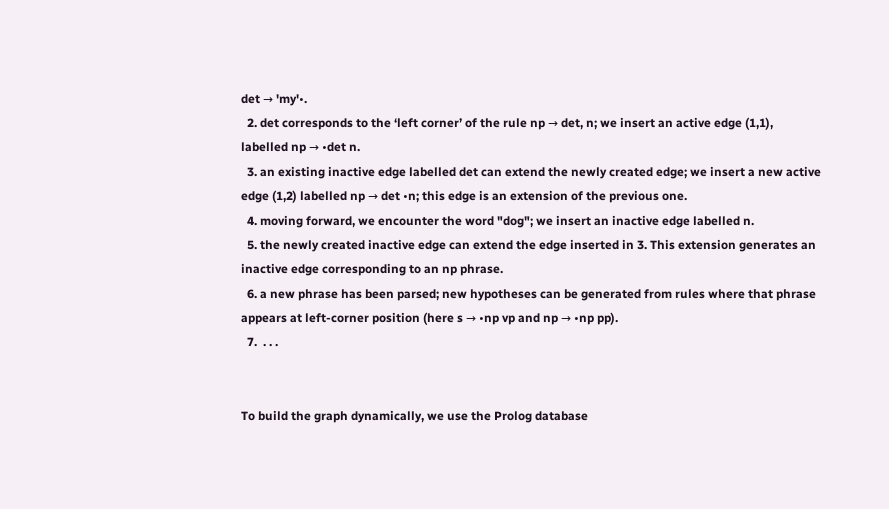det → 'my'•.
  2. det corresponds to the ‘left corner’ of the rule np → det, n; we insert an active edge (1,1), labelled np → •det n.
  3. an existing inactive edge labelled det can extend the newly created edge; we insert a new active edge (1,2) labelled np → det •n; this edge is an extension of the previous one.
  4. moving forward, we encounter the word "dog"; we insert an inactive edge labelled n.
  5. the newly created inactive edge can extend the edge inserted in 3. This extension generates an inactive edge corresponding to an np phrase.
  6. a new phrase has been parsed; new hypotheses can be generated from rules where that phrase appears at left-corner position (here s → •np vp and np → •np pp).
  7.  . . .


To build the graph dynamically, we use the Prolog database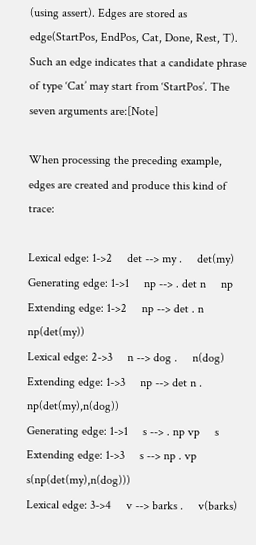(using assert). Edges are stored as edge(StartPos, EndPos, Cat, Done, Rest, T). Such an edge indicates that a candidate phrase of type ‘Cat’ may start from ‘StartPos’. The seven arguments are:[Note]

When processing the preceding example, edges are created and produce this kind of trace:

Lexical edge: 1->2     det --> my .     det(my)
Generating edge: 1->1     np --> . det n     np
Extending edge: 1->2     np --> det . n     np(det(my))
Lexical edge: 2->3     n --> dog .     n(dog)
Extending edge: 1->3     np --> det n .     np(det(my),n(dog))
Generating edge: 1->1     s --> . np vp     s
Extending edge: 1->3     s --> np . vp     s(np(det(my),n(dog)))
Lexical edge: 3->4     v --> barks .     v(barks)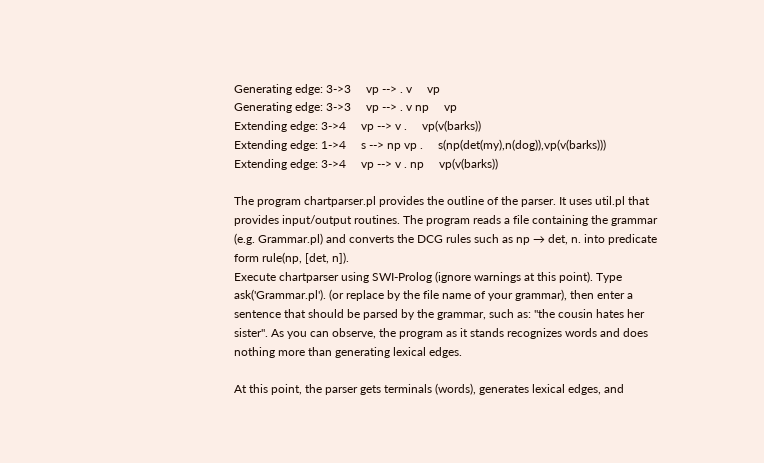Generating edge: 3->3     vp --> . v     vp
Generating edge: 3->3     vp --> . v np     vp
Extending edge: 3->4     vp --> v .     vp(v(barks))
Extending edge: 1->4     s --> np vp .     s(np(det(my),n(dog)),vp(v(barks)))
Extending edge: 3->4     vp --> v . np     vp(v(barks))

The program chartparser.pl provides the outline of the parser. It uses util.pl that provides input/output routines. The program reads a file containing the grammar (e.g. Grammar.pl) and converts the DCG rules such as np → det, n. into predicate form rule(np, [det, n]).
Execute chartparser using SWI-Prolog (ignore warnings at this point). Type ask('Grammar.pl'). (or replace by the file name of your grammar), then enter a sentence that should be parsed by the grammar, such as: "the cousin hates her sister". As you can observe, the program as it stands recognizes words and does nothing more than generating lexical edges.

At this point, the parser gets terminals (words), generates lexical edges, and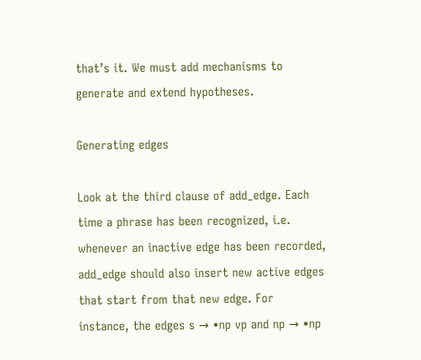that’s it. We must add mechanisms to generate and extend hypotheses.

Generating edges

Look at the third clause of add_edge. Each time a phrase has been recognized, i.e. whenever an inactive edge has been recorded, add_edge should also insert new active edges that start from that new edge. For instance, the edges s → •np vp and np → •np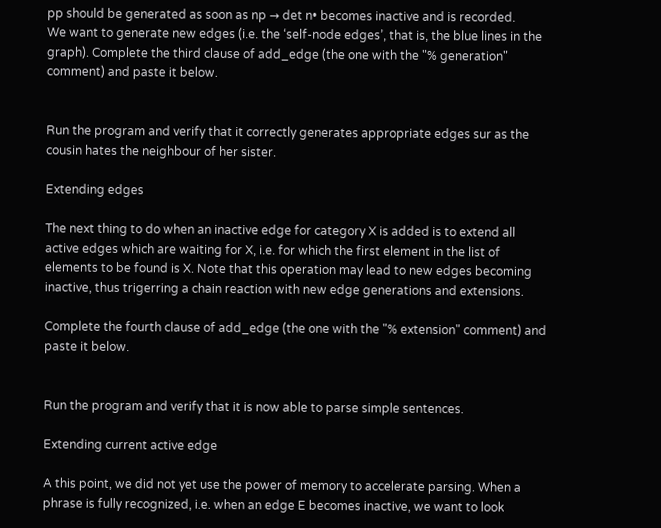pp should be generated as soon as np → det n• becomes inactive and is recorded.
We want to generate new edges (i.e. the ‘self-node edges’, that is, the blue lines in the graph). Complete the third clause of add_edge (the one with the "% generation" comment) and paste it below.


Run the program and verify that it correctly generates appropriate edges sur as the cousin hates the neighbour of her sister.

Extending edges

The next thing to do when an inactive edge for category X is added is to extend all active edges which are waiting for X, i.e. for which the first element in the list of elements to be found is X. Note that this operation may lead to new edges becoming inactive, thus trigerring a chain reaction with new edge generations and extensions.

Complete the fourth clause of add_edge (the one with the "% extension" comment) and paste it below.


Run the program and verify that it is now able to parse simple sentences.

Extending current active edge

A this point, we did not yet use the power of memory to accelerate parsing. When a phrase is fully recognized, i.e. when an edge E becomes inactive, we want to look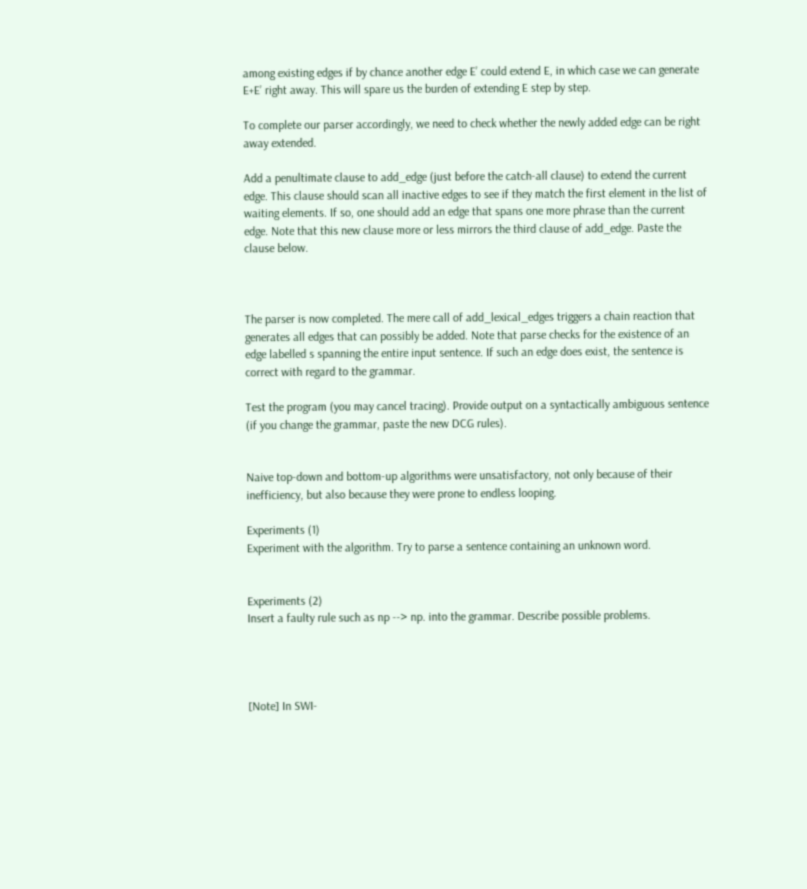among existing edges if by chance another edge E’ could extend E, in which case we can generate E+E’ right away. This will spare us the burden of extending E step by step.

To complete our parser accordingly, we need to check whether the newly added edge can be right away extended.

Add a penultimate clause to add_edge (just before the catch-all clause) to extend the current edge. This clause should scan all inactive edges to see if they match the first element in the list of waiting elements. If so, one should add an edge that spans one more phrase than the current edge. Note that this new clause more or less mirrors the third clause of add_edge. Paste the clause below.



The parser is now completed. The mere call of add_lexical_edges triggers a chain reaction that generates all edges that can possibly be added. Note that parse checks for the existence of an edge labelled s spanning the entire input sentence. If such an edge does exist, the sentence is correct with regard to the grammar.

Test the program (you may cancel tracing). Provide output on a syntactically ambiguous sentence (if you change the grammar, paste the new DCG rules).


Naive top-down and bottom-up algorithms were unsatisfactory, not only because of their inefficiency, but also because they were prone to endless looping.

Experiments (1)
Experiment with the algorithm. Try to parse a sentence containing an unknown word.


Experiments (2)
Insert a faulty rule such as np --> np. into the grammar. Describe possible problems.




[Note] In SWI-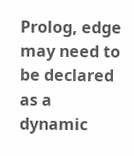Prolog, edge may need to be declared as a dynamic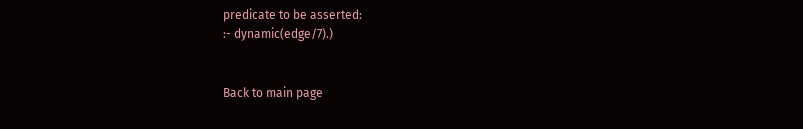predicate to be asserted:
:- dynamic(edge/7).)


Back to main page